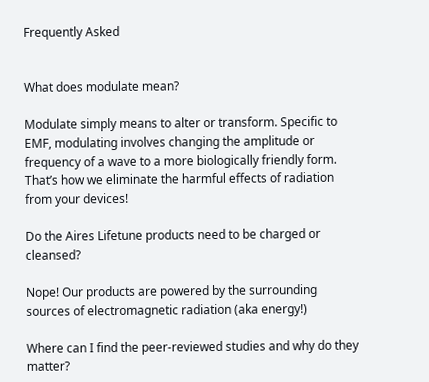Frequently Asked


What does modulate mean?

Modulate simply means to alter or transform. Specific to EMF, modulating involves changing the amplitude or frequency of a wave to a more biologically friendly form. That’s how we eliminate the harmful effects of radiation from your devices!

Do the Aires Lifetune products need to be charged or cleansed?

Nope! Our products are powered by the surrounding sources of electromagnetic radiation (aka energy!)

Where can I find the peer-reviewed studies and why do they matter?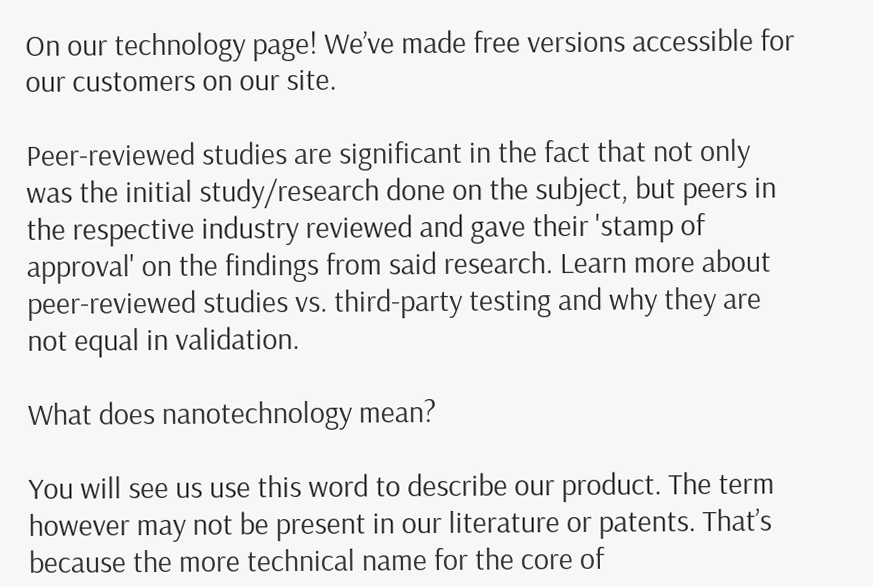On our technology page! We’ve made free versions accessible for our customers on our site.

Peer-reviewed studies are significant in the fact that not only was the initial study/research done on the subject, but peers in the respective industry reviewed and gave their 'stamp of approval' on the findings from said research. Learn more about peer-reviewed studies vs. third-party testing and why they are not equal in validation.

What does nanotechnology mean?

You will see us use this word to describe our product. The term however may not be present in our literature or patents. That’s because the more technical name for the core of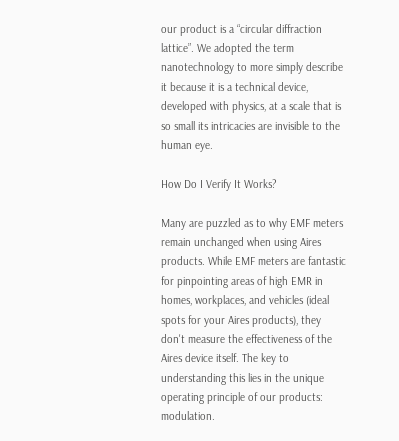our product is a “circular diffraction lattice”. We adopted the term nanotechnology to more simply describe it because it is a technical device, developed with physics, at a scale that is so small its intricacies are invisible to the human eye.

How Do I Verify It Works?

Many are puzzled as to why EMF meters remain unchanged when using Aires products. While EMF meters are fantastic for pinpointing areas of high EMR in homes, workplaces, and vehicles (ideal spots for your Aires products), they don't measure the effectiveness of the Aires device itself. The key to understanding this lies in the unique operating principle of our products: modulation.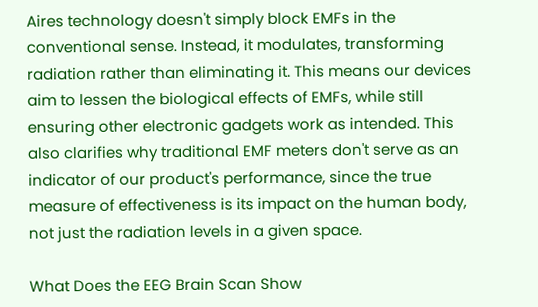Aires technology doesn't simply block EMFs in the conventional sense. Instead, it modulates, transforming radiation rather than eliminating it. This means our devices aim to lessen the biological effects of EMFs, while still ensuring other electronic gadgets work as intended. This also clarifies why traditional EMF meters don't serve as an indicator of our product's performance, since the true measure of effectiveness is its impact on the human body, not just the radiation levels in a given space.

What Does the EEG Brain Scan Show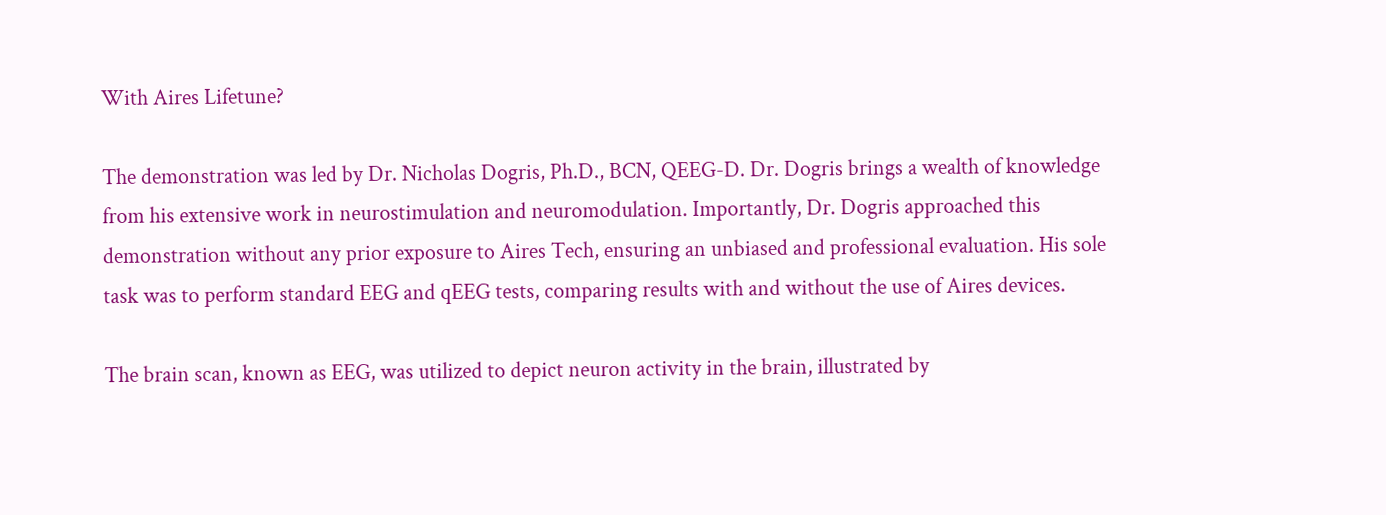With Aires Lifetune?

The demonstration was led by Dr. Nicholas Dogris, Ph.D., BCN, QEEG-D. Dr. Dogris brings a wealth of knowledge from his extensive work in neurostimulation and neuromodulation. Importantly, Dr. Dogris approached this demonstration without any prior exposure to Aires Tech, ensuring an unbiased and professional evaluation. His sole task was to perform standard EEG and qEEG tests, comparing results with and without the use of Aires devices.

The brain scan, known as EEG, was utilized to depict neuron activity in the brain, illustrated by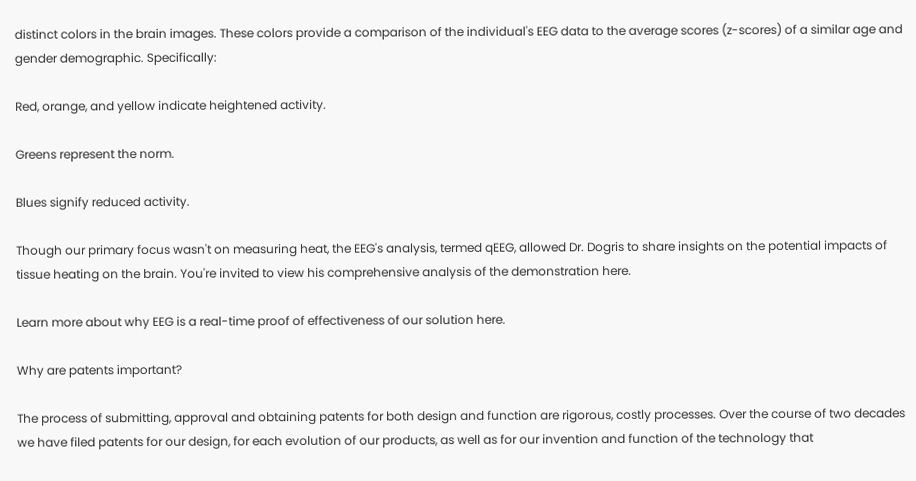distinct colors in the brain images. These colors provide a comparison of the individual's EEG data to the average scores (z-scores) of a similar age and gender demographic. Specifically:

Red, orange, and yellow indicate heightened activity.

Greens represent the norm.

Blues signify reduced activity.

Though our primary focus wasn't on measuring heat, the EEG's analysis, termed qEEG, allowed Dr. Dogris to share insights on the potential impacts of tissue heating on the brain. You're invited to view his comprehensive analysis of the demonstration here.

Learn more about why EEG is a real-time proof of effectiveness of our solution here.

Why are patents important?

The process of submitting, approval and obtaining patents for both design and function are rigorous, costly processes. Over the course of two decades we have filed patents for our design, for each evolution of our products, as well as for our invention and function of the technology that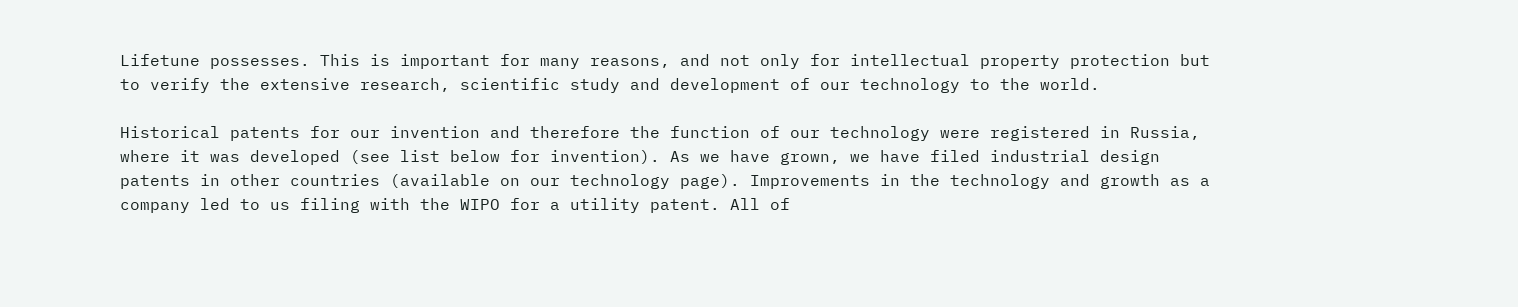Lifetune possesses. This is important for many reasons, and not only for intellectual property protection but to verify the extensive research, scientific study and development of our technology to the world.

Historical patents for our invention and therefore the function of our technology were registered in Russia, where it was developed (see list below for invention). As we have grown, we have filed industrial design patents in other countries (available on our technology page). Improvements in the technology and growth as a company led to us filing with the WIPO for a utility patent. All of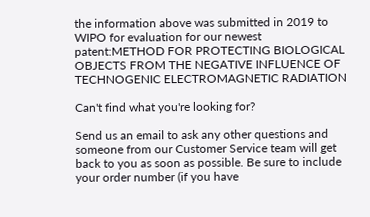the information above was submitted in 2019 to WIPO for evaluation for our newest patent:METHOD FOR PROTECTING BIOLOGICAL OBJECTS FROM THE NEGATIVE INFLUENCE OF TECHNOGENIC ELECTROMAGNETIC RADIATION

Can't find what you're looking for?

Send us an email to ask any other questions and someone from our Customer Service team will get back to you as soon as possible. Be sure to include your order number (if you have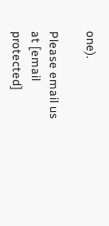one).

Please email us at [email protected]